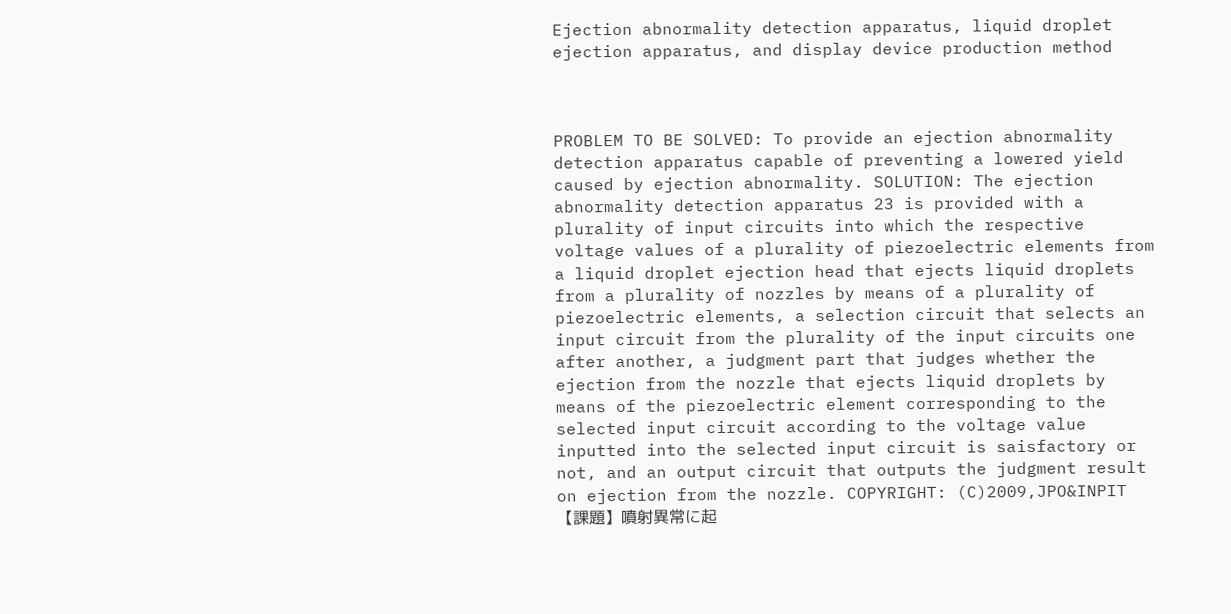Ejection abnormality detection apparatus, liquid droplet ejection apparatus, and display device production method



PROBLEM TO BE SOLVED: To provide an ejection abnormality detection apparatus capable of preventing a lowered yield caused by ejection abnormality. SOLUTION: The ejection abnormality detection apparatus 23 is provided with a plurality of input circuits into which the respective voltage values of a plurality of piezoelectric elements from a liquid droplet ejection head that ejects liquid droplets from a plurality of nozzles by means of a plurality of piezoelectric elements, a selection circuit that selects an input circuit from the plurality of the input circuits one after another, a judgment part that judges whether the ejection from the nozzle that ejects liquid droplets by means of the piezoelectric element corresponding to the selected input circuit according to the voltage value inputted into the selected input circuit is saisfactory or not, and an output circuit that outputs the judgment result on ejection from the nozzle. COPYRIGHT: (C)2009,JPO&INPIT
【課題】噴射異常に起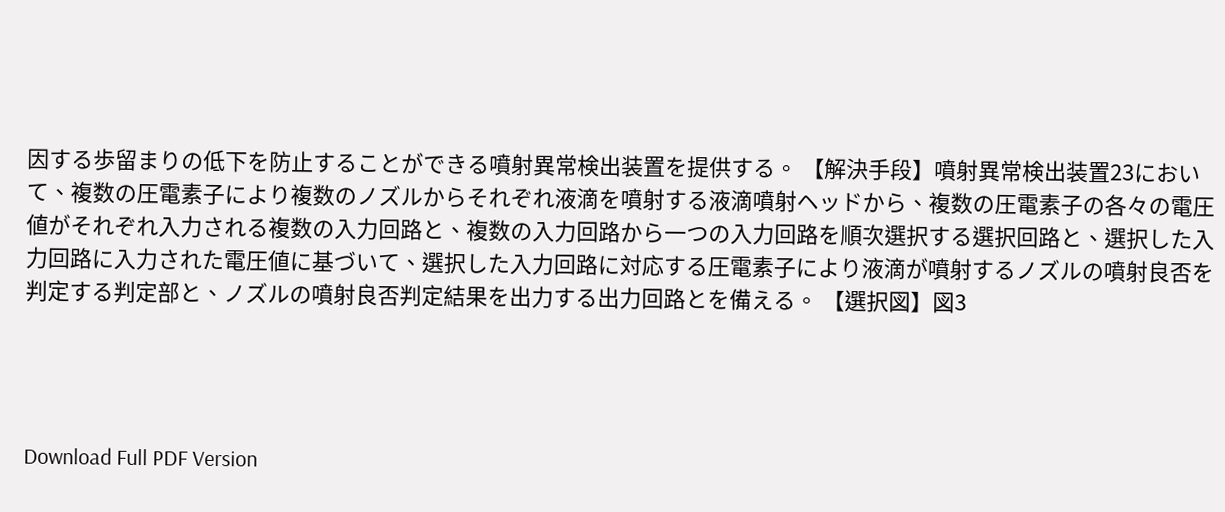因する歩留まりの低下を防止することができる噴射異常検出装置を提供する。 【解決手段】噴射異常検出装置23において、複数の圧電素子により複数のノズルからそれぞれ液滴を噴射する液滴噴射ヘッドから、複数の圧電素子の各々の電圧値がそれぞれ入力される複数の入力回路と、複数の入力回路から一つの入力回路を順次選択する選択回路と、選択した入力回路に入力された電圧値に基づいて、選択した入力回路に対応する圧電素子により液滴が噴射するノズルの噴射良否を判定する判定部と、ノズルの噴射良否判定結果を出力する出力回路とを備える。 【選択図】図3




Download Full PDF Version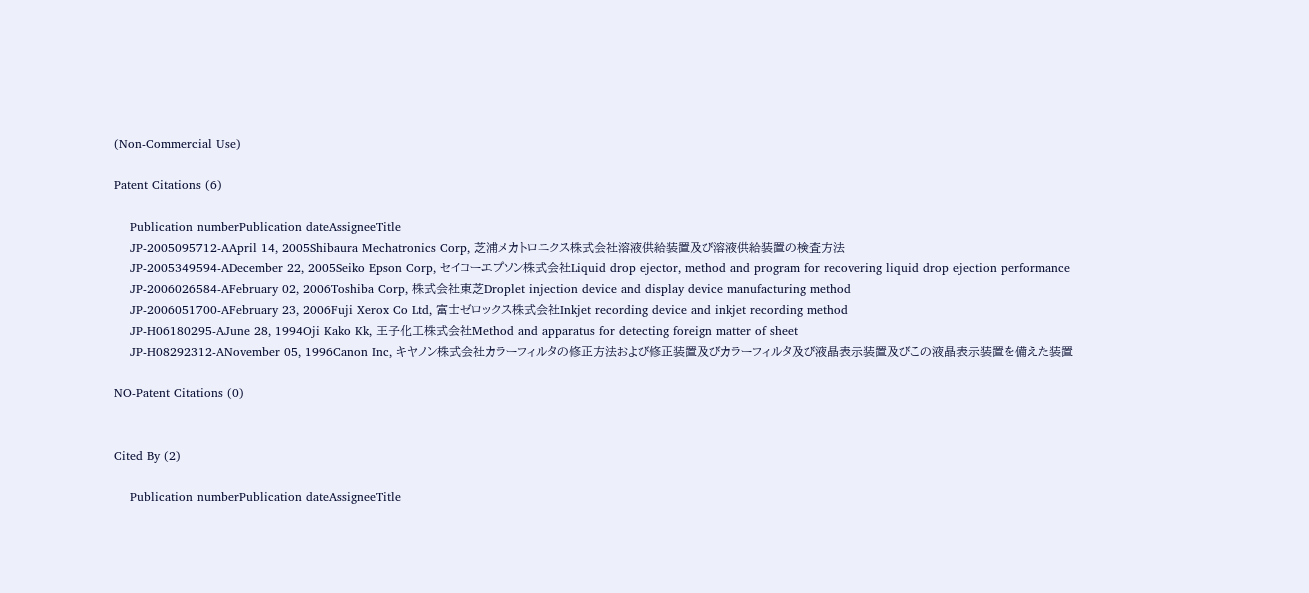(Non-Commercial Use)

Patent Citations (6)

    Publication numberPublication dateAssigneeTitle
    JP-2005095712-AApril 14, 2005Shibaura Mechatronics Corp, 芝浦メカトロニクス株式会社溶液供給装置及び溶液供給装置の検査方法
    JP-2005349594-ADecember 22, 2005Seiko Epson Corp, セイコーエプソン株式会社Liquid drop ejector, method and program for recovering liquid drop ejection performance
    JP-2006026584-AFebruary 02, 2006Toshiba Corp, 株式会社東芝Droplet injection device and display device manufacturing method
    JP-2006051700-AFebruary 23, 2006Fuji Xerox Co Ltd, 富士ゼロックス株式会社Inkjet recording device and inkjet recording method
    JP-H06180295-AJune 28, 1994Oji Kako Kk, 王子化工株式会社Method and apparatus for detecting foreign matter of sheet
    JP-H08292312-ANovember 05, 1996Canon Inc, キヤノン株式会社カラーフィルタの修正方法および修正装置及びカラーフィルタ及び液晶表示装置及びこの液晶表示装置を備えた装置

NO-Patent Citations (0)


Cited By (2)

    Publication numberPublication dateAssigneeTitle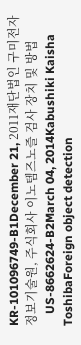KR-101096749-B1December 21, 2011재단법인 구미전자정보기술원, 주식회사 이노템즈노즐 검사 장치 및 방법
    US-8662624-B2March 04, 2014Kabushiki Kaisha ToshibaForeign object detection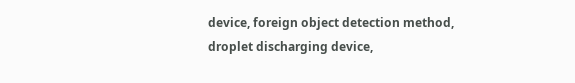device, foreign object detection method, droplet discharging device,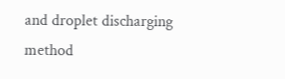and droplet discharging method